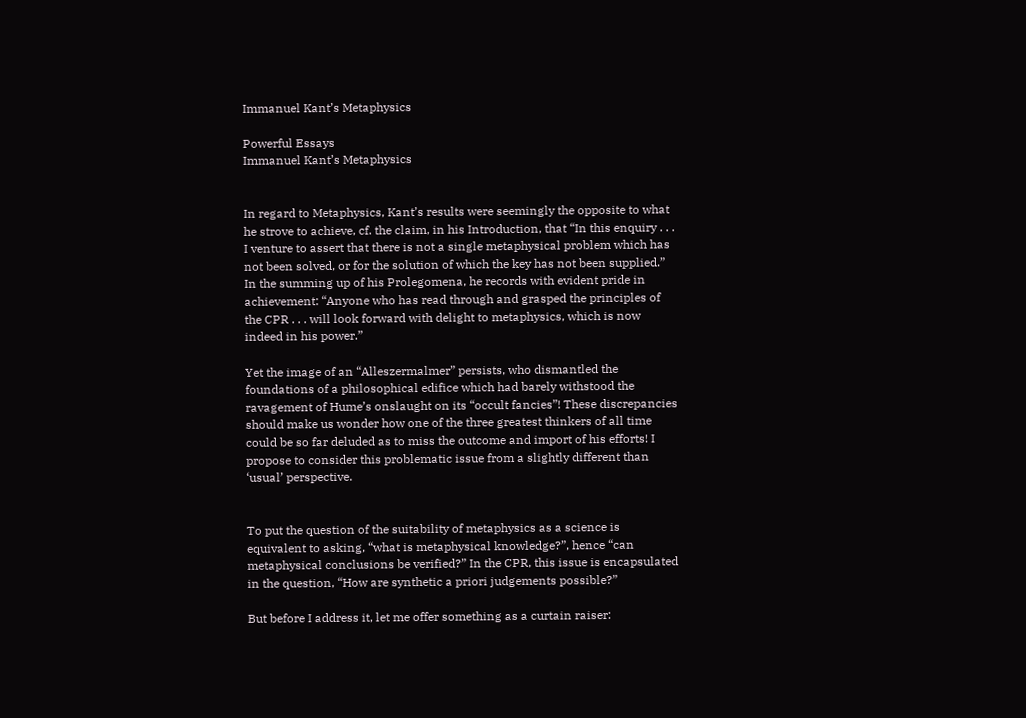Immanuel Kant’s Metaphysics

Powerful Essays
Immanuel Kant’s Metaphysics


In regard to Metaphysics, Kant’s results were seemingly the opposite to what he strove to achieve, cf. the claim, in his Introduction, that “In this enquiry . . . I venture to assert that there is not a single metaphysical problem which has not been solved, or for the solution of which the key has not been supplied.” In the summing up of his Prolegomena, he records with evident pride in achievement: “Anyone who has read through and grasped the principles of the CPR . . . will look forward with delight to metaphysics, which is now indeed in his power.”

Yet the image of an “Alleszermalmer” persists, who dismantled the foundations of a philosophical edifice which had barely withstood the ravagement of Hume’s onslaught on its “occult fancies”! These discrepancies should make us wonder how one of the three greatest thinkers of all time could be so far deluded as to miss the outcome and import of his efforts! I propose to consider this problematic issue from a slightly different than ‘usual’ perspective.


To put the question of the suitability of metaphysics as a science is equivalent to asking, “what is metaphysical knowledge?”, hence “can metaphysical conclusions be verified?” In the CPR, this issue is encapsulated in the question, “How are synthetic a priori judgements possible?”

But before I address it, let me offer something as a curtain raiser: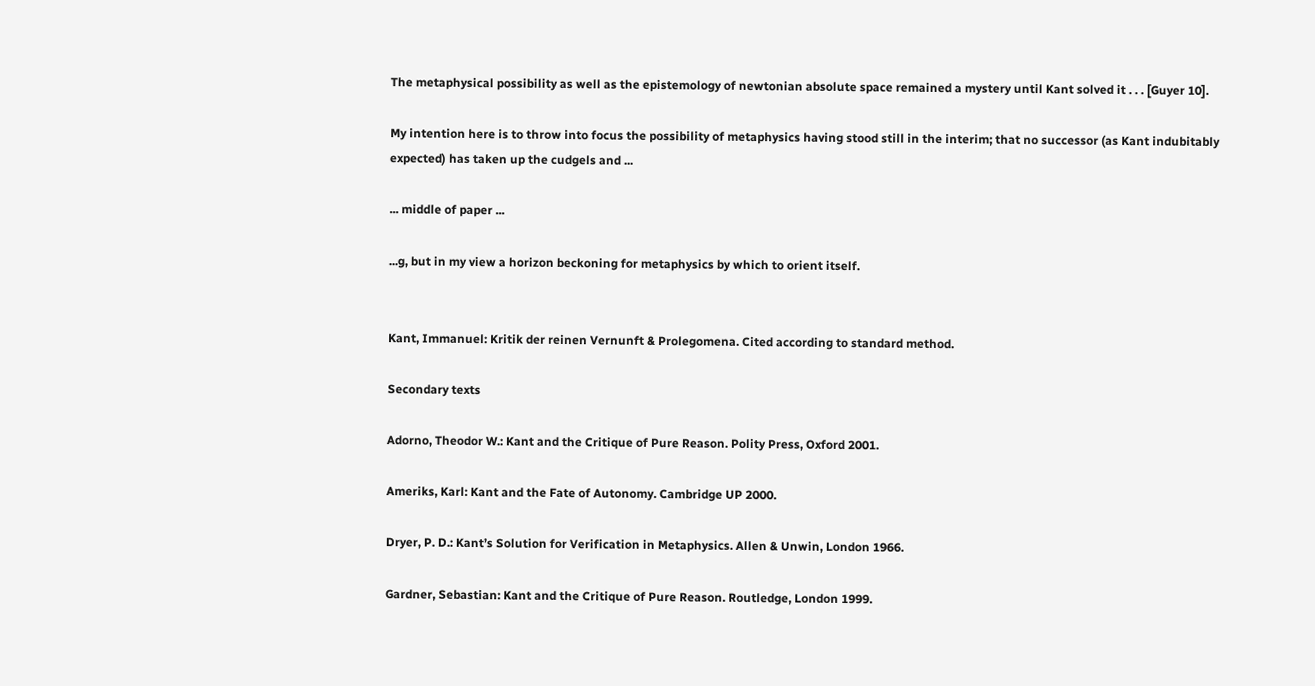The metaphysical possibility as well as the epistemology of newtonian absolute space remained a mystery until Kant solved it . . . [Guyer 10].

My intention here is to throw into focus the possibility of metaphysics having stood still in the interim; that no successor (as Kant indubitably expected) has taken up the cudgels and ...

... middle of paper ...

...g, but in my view a horizon beckoning for metaphysics by which to orient itself.


Kant, Immanuel: Kritik der reinen Vernunft & Prolegomena. Cited according to standard method.

Secondary texts

Adorno, Theodor W.: Kant and the Critique of Pure Reason. Polity Press, Oxford 2001.

Ameriks, Karl: Kant and the Fate of Autonomy. Cambridge UP 2000.

Dryer, P. D.: Kant’s Solution for Verification in Metaphysics. Allen & Unwin, London 1966.

Gardner, Sebastian: Kant and the Critique of Pure Reason. Routledge, London 1999.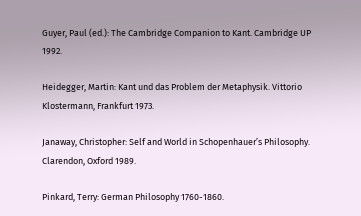Guyer, Paul (ed.): The Cambridge Companion to Kant. Cambridge UP 1992.

Heidegger, Martin: Kant und das Problem der Metaphysik. Vittorio Klostermann, Frankfurt 1973.

Janaway, Christopher: Self and World in Schopenhauer’s Philosophy. Clarendon, Oxford 1989.

Pinkard, Terry: German Philosophy 1760-1860.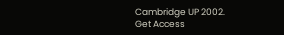Cambridge UP 2002.
Get Access